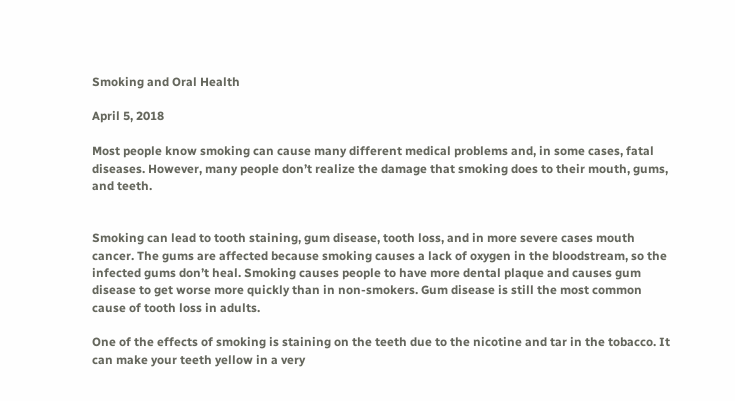Smoking and Oral Health

April 5, 2018

Most people know smoking can cause many different medical problems and, in some cases, fatal diseases. However, many people don’t realize the damage that smoking does to their mouth, gums, and teeth.


Smoking can lead to tooth staining, gum disease, tooth loss, and in more severe cases mouth cancer. The gums are affected because smoking causes a lack of oxygen in the bloodstream, so the infected gums don’t heal. Smoking causes people to have more dental plaque and causes gum disease to get worse more quickly than in non-smokers. Gum disease is still the most common cause of tooth loss in adults.

One of the effects of smoking is staining on the teeth due to the nicotine and tar in the tobacco. It can make your teeth yellow in a very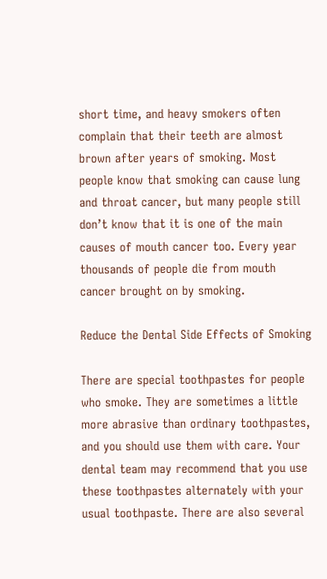short time, and heavy smokers often complain that their teeth are almost brown after years of smoking. Most people know that smoking can cause lung and throat cancer, but many people still don’t know that it is one of the main causes of mouth cancer too. Every year thousands of people die from mouth cancer brought on by smoking.

Reduce the Dental Side Effects of Smoking

There are special toothpastes for people who smoke. They are sometimes a little more abrasive than ordinary toothpastes, and you should use them with care. Your dental team may recommend that you use these toothpastes alternately with your usual toothpaste. There are also several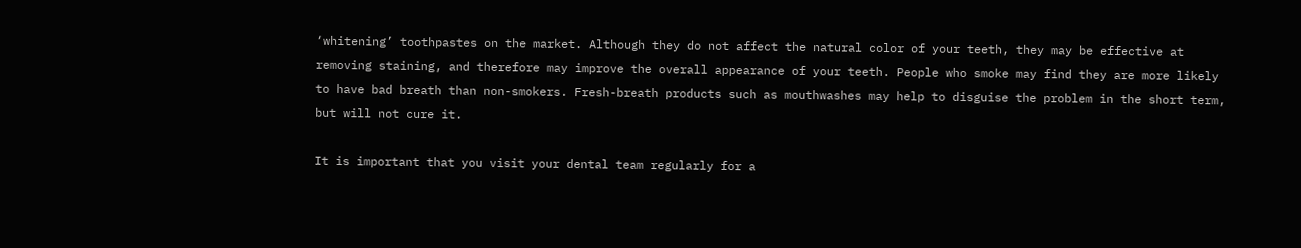‘whitening’ toothpastes on the market. Although they do not affect the natural color of your teeth, they may be effective at removing staining, and therefore may improve the overall appearance of your teeth. People who smoke may find they are more likely to have bad breath than non-smokers. Fresh-breath products such as mouthwashes may help to disguise the problem in the short term, but will not cure it.

It is important that you visit your dental team regularly for a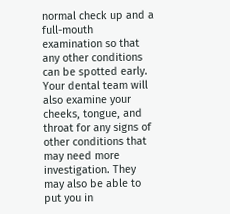normal check up and a full-mouth examination so that any other conditions can be spotted early. Your dental team will also examine your cheeks, tongue, and throat for any signs of other conditions that may need more investigation. They may also be able to put you in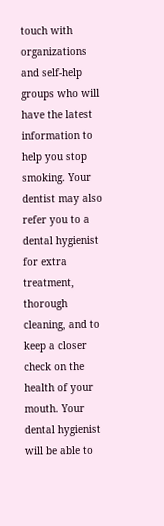touch with organizations and self-help groups who will have the latest information to help you stop smoking. Your dentist may also refer you to a dental hygienist for extra treatment, thorough cleaning, and to keep a closer check on the health of your mouth. Your dental hygienist will be able to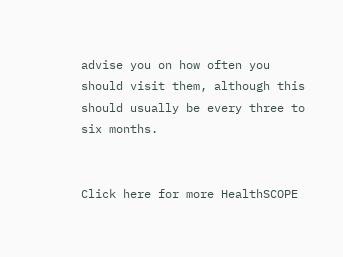advise you on how often you should visit them, although this should usually be every three to six months.


Click here for more HealthSCOPE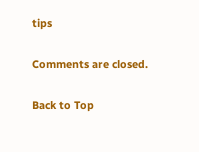tips

Comments are closed.

Back to Top